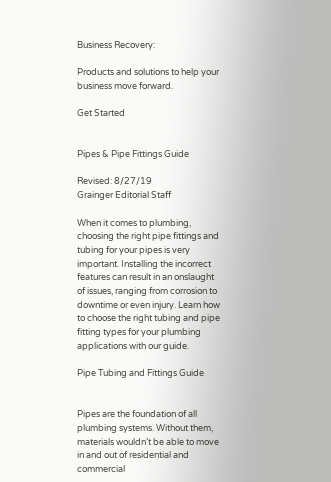Business Recovery:

Products and solutions to help your business move forward.

Get Started


Pipes & Pipe Fittings Guide

Revised: 8/27/19
Grainger Editorial Staff

When it comes to plumbing, choosing the right pipe fittings and tubing for your pipes is very important. Installing the incorrect features can result in an onslaught of issues, ranging from corrosion to downtime or even injury. Learn how to choose the right tubing and pipe fitting types for your plumbing applications with our guide.

Pipe Tubing and Fittings Guide


Pipes are the foundation of all plumbing systems. Without them, materials wouldn’t be able to move in and out of residential and commercial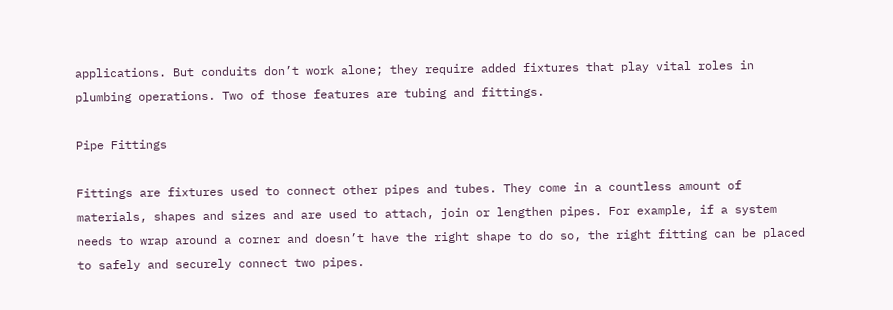applications. But conduits don’t work alone; they require added fixtures that play vital roles in plumbing operations. Two of those features are tubing and fittings.

Pipe Fittings

Fittings are fixtures used to connect other pipes and tubes. They come in a countless amount of materials, shapes and sizes and are used to attach, join or lengthen pipes. For example, if a system needs to wrap around a corner and doesn’t have the right shape to do so, the right fitting can be placed to safely and securely connect two pipes.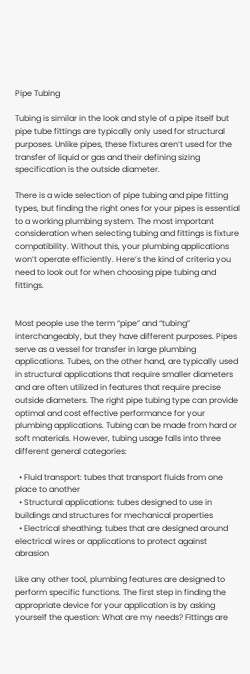Pipe Tubing

Tubing is similar in the look and style of a pipe itself but pipe tube fittings are typically only used for structural purposes. Unlike pipes, these fixtures aren’t used for the transfer of liquid or gas and their defining sizing specification is the outside diameter.

There is a wide selection of pipe tubing and pipe fitting types, but finding the right ones for your pipes is essential to a working plumbing system. The most important consideration when selecting tubing and fittings is fixture compatibility. Without this, your plumbing applications won’t operate efficiently. Here’s the kind of criteria you need to look out for when choosing pipe tubing and fittings.


Most people use the term “pipe” and “tubing” interchangeably, but they have different purposes. Pipes serve as a vessel for transfer in large plumbing applications. Tubes, on the other hand, are typically used in structural applications that require smaller diameters and are often utilized in features that require precise outside diameters. The right pipe tubing type can provide optimal and cost effective performance for your plumbing applications. Tubing can be made from hard or soft materials. However, tubing usage falls into three different general categories:

  • Fluid transport: tubes that transport fluids from one place to another
  • Structural applications: tubes designed to use in buildings and structures for mechanical properties
  • Electrical sheathing: tubes that are designed around electrical wires or applications to protect against abrasion

Like any other tool, plumbing features are designed to perform specific functions. The first step in finding the appropriate device for your application is by asking yourself the question: What are my needs? Fittings are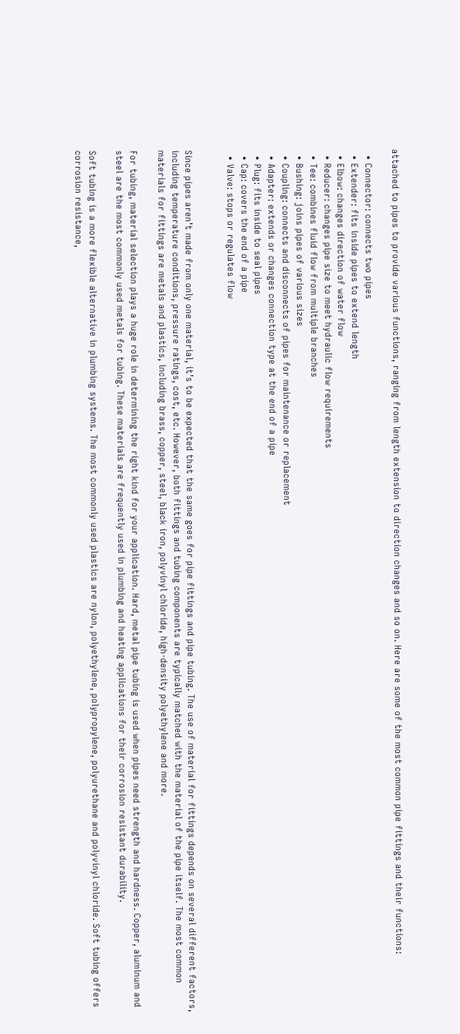attached to pipes to provide various functions, ranging from length extension to direction changes and so on. Here are some of the most common pipe fittings and their functions:

  • Connector: connects two pipes
  • Extender: fits inside pipes to extend length
  • Elbow: changes direction of water flow
  • Reducer: changes pipe size to meet hydraulic flow requirements
  • Tee: combines fluid flow from multiple branches
  • Bushing: joins pipes of various sizes
  • Coupling: connects and disconnects of pipes for maintenance or replacement
  • Adapter: extends or changes connection type at the end of a pipe
  • Plug: fits inside to seal pipes
  • Cap: covers the end of a pipe
  • Valve: stops or regulates flow


Since pipes aren’t made from only one material, it’s to be expected that the same goes for pipe fittings and pipe tubing. The use of material for fittings depends on several different factors, including temperature conditions, pressure ratings, cost, etc. However, both fittings and tubing components are typically matched with the material of the pipe itself. The most common materials for fittings are metals and plastics, including brass, copper, steel, black iron, polyvinyl chloride, high-density polyethylene and more.

For tubing, material selection plays a huge role in determining the right kind for your application. Hard, metal pipe tubing is used when pipes need strength and hardness. Copper, aluminum and steel are the most commonly used metals for tubing. These materials are frequently used in plumbing and heating applications for their corrosion resistant durability.

Soft tubing is a more flexible alternative in plumbing systems. The most commonly used plastics are nylon, polyethylene, polypropylene, polyurethane and polyvinyl chloride. Soft tubing offers corrosion resistance,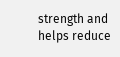strength and helps reduce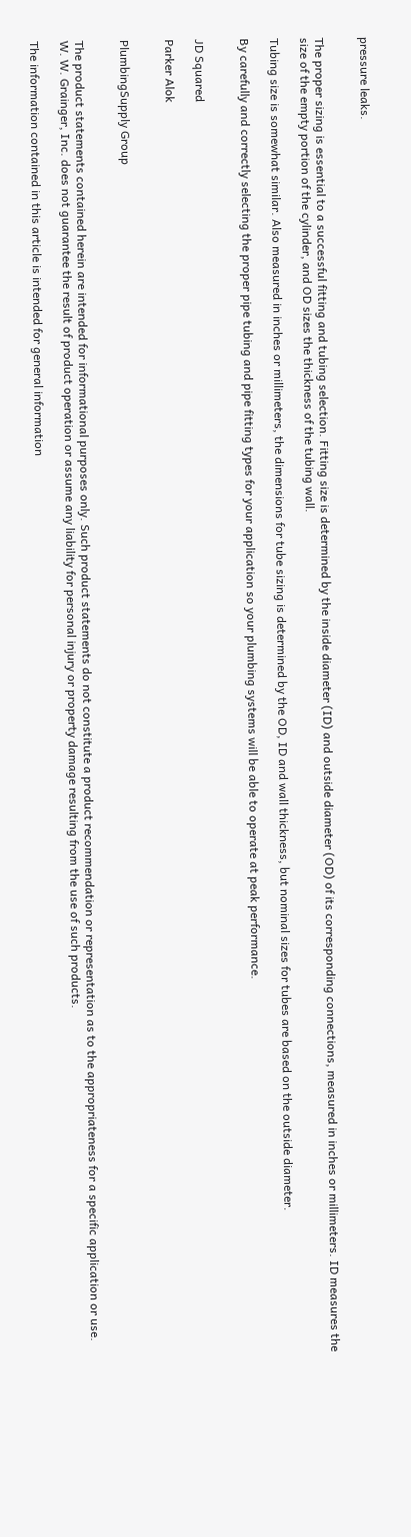pressure leaks.


The proper sizing is essential to a successful fitting and tubing selection. Fitting size is determined by the inside diameter (ID) and outside diameter (OD) of its corresponding connections, measured in inches or millimeters. ID measures the size of the empty portion of the cylinder, and OD sizes the thickness of the tubing wall.

Tubing size is somewhat similar. Also measured in inches or millimeters, the dimensions for tube sizing is determined by the OD, ID and wall thickness, but nominal sizes for tubes are based on the outside diameter.

By carefully and correctly selecting the proper pipe tubing and pipe fitting types for your application so your plumbing systems will be able to operate at peak performance.


JD Squared

Parker Alok


PlumbingSupply Group


The product statements contained herein are intended for informational purposes only. Such product statements do not constitute a product recommendation or representation as to the appropriateness for a specific application or use. W. W. Grainger, Inc. does not guarantee the result of product operation or assume any liability for personal injury or property damage resulting from the use of such products.

The information contained in this article is intended for general information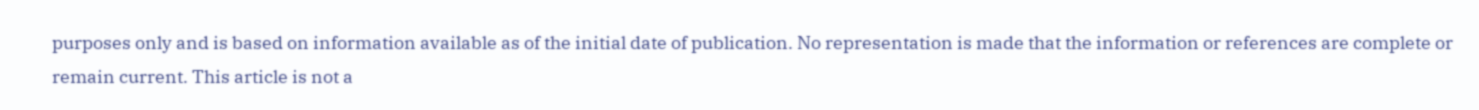purposes only and is based on information available as of the initial date of publication. No representation is made that the information or references are complete or remain current. This article is not a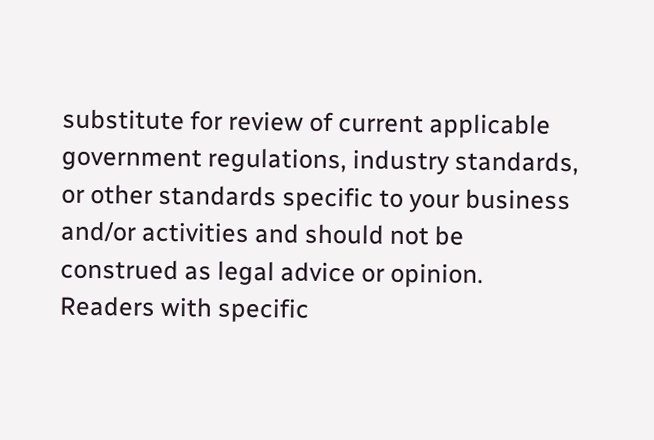substitute for review of current applicable government regulations, industry standards, or other standards specific to your business and/or activities and should not be construed as legal advice or opinion. Readers with specific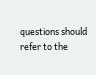questions should refer to the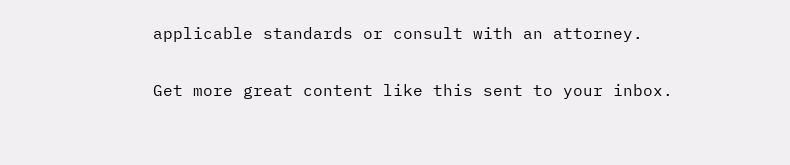applicable standards or consult with an attorney.


Get more great content like this sent to your inbox.